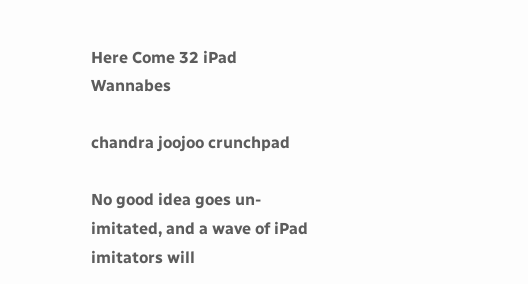Here Come 32 iPad Wannabes

chandra joojoo crunchpad

No good idea goes un-imitated, and a wave of iPad imitators will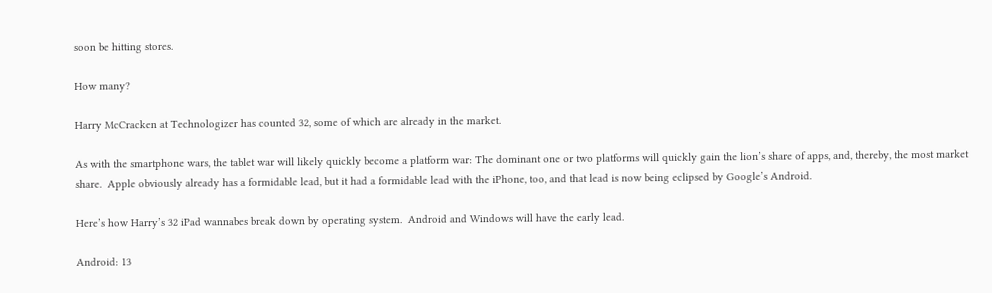soon be hitting stores.

How many?

Harry McCracken at Technologizer has counted 32, some of which are already in the market.

As with the smartphone wars, the tablet war will likely quickly become a platform war: The dominant one or two platforms will quickly gain the lion’s share of apps, and, thereby, the most market share.  Apple obviously already has a formidable lead, but it had a formidable lead with the iPhone, too, and that lead is now being eclipsed by Google’s Android.

Here’s how Harry’s 32 iPad wannabes break down by operating system.  Android and Windows will have the early lead.

Android: 13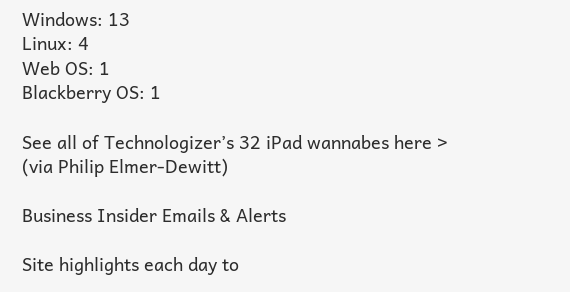Windows: 13
Linux: 4
Web OS: 1
Blackberry OS: 1

See all of Technologizer’s 32 iPad wannabes here >
(via Philip Elmer-Dewitt)

Business Insider Emails & Alerts

Site highlights each day to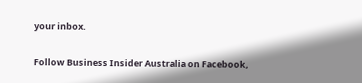your inbox.

Follow Business Insider Australia on Facebook,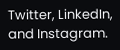Twitter, LinkedIn, and Instagram.